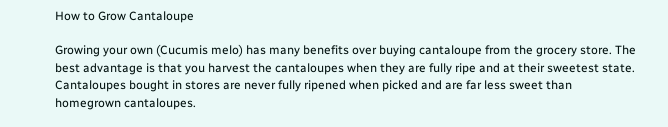How to Grow Cantaloupe

Growing your own (Cucumis melo) has many benefits over buying cantaloupe from the grocery store. The best advantage is that you harvest the cantaloupes when they are fully ripe and at their sweetest state. Cantaloupes bought in stores are never fully ripened when picked and are far less sweet than homegrown cantaloupes.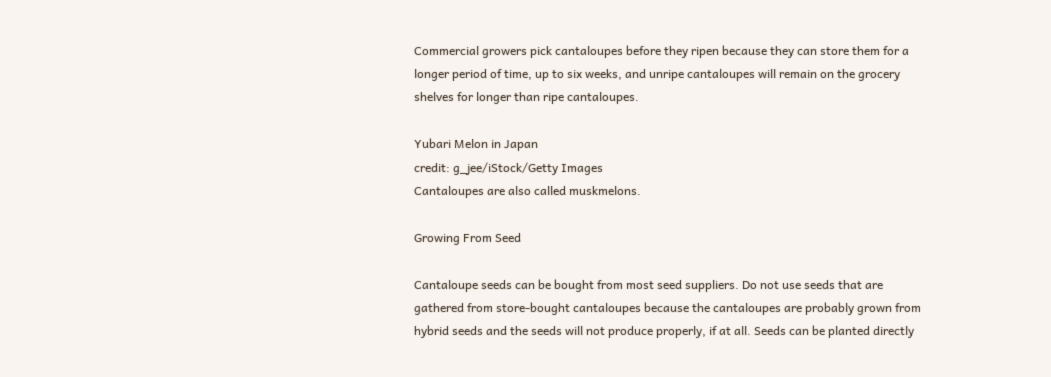Commercial growers pick cantaloupes before they ripen because they can store them for a longer period of time, up to six weeks, and unripe cantaloupes will remain on the grocery shelves for longer than ripe cantaloupes.

Yubari Melon in Japan
credit: g_jee/iStock/Getty Images
Cantaloupes are also called muskmelons.

Growing From Seed

Cantaloupe seeds can be bought from most seed suppliers. Do not use seeds that are gathered from store-bought cantaloupes because the cantaloupes are probably grown from hybrid seeds and the seeds will not produce properly, if at all. Seeds can be planted directly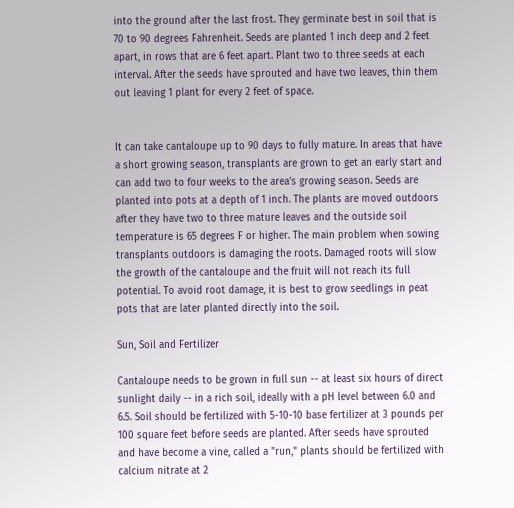into the ground after the last frost. They germinate best in soil that is 70 to 90 degrees Fahrenheit. Seeds are planted 1 inch deep and 2 feet apart, in rows that are 6 feet apart. Plant two to three seeds at each interval. After the seeds have sprouted and have two leaves, thin them out leaving 1 plant for every 2 feet of space.


It can take cantaloupe up to 90 days to fully mature. In areas that have a short growing season, transplants are grown to get an early start and can add two to four weeks to the area's growing season. Seeds are planted into pots at a depth of 1 inch. The plants are moved outdoors after they have two to three mature leaves and the outside soil temperature is 65 degrees F or higher. The main problem when sowing transplants outdoors is damaging the roots. Damaged roots will slow the growth of the cantaloupe and the fruit will not reach its full potential. To avoid root damage, it is best to grow seedlings in peat pots that are later planted directly into the soil.

Sun, Soil and Fertilizer

Cantaloupe needs to be grown in full sun -- at least six hours of direct sunlight daily -- in a rich soil, ideally with a pH level between 6.0 and 6.5. Soil should be fertilized with 5-10-10 base fertilizer at 3 pounds per 100 square feet before seeds are planted. After seeds have sprouted and have become a vine, called a "run," plants should be fertilized with calcium nitrate at 2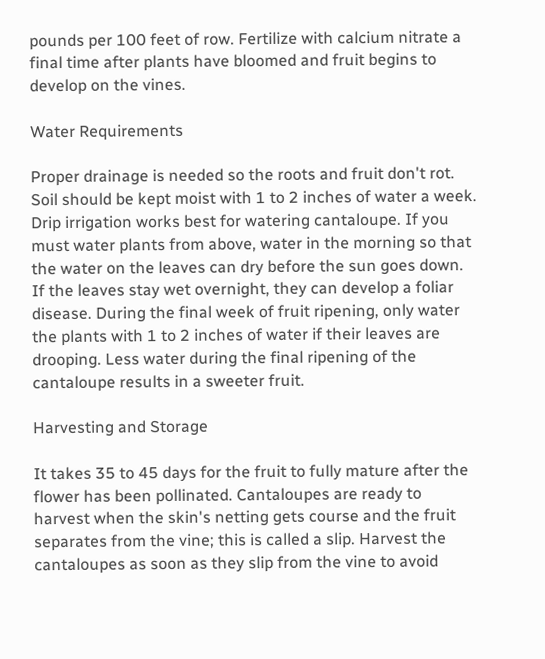pounds per 100 feet of row. Fertilize with calcium nitrate a final time after plants have bloomed and fruit begins to develop on the vines.

Water Requirements

Proper drainage is needed so the roots and fruit don't rot. Soil should be kept moist with 1 to 2 inches of water a week. Drip irrigation works best for watering cantaloupe. If you must water plants from above, water in the morning so that the water on the leaves can dry before the sun goes down. If the leaves stay wet overnight, they can develop a foliar disease. During the final week of fruit ripening, only water the plants with 1 to 2 inches of water if their leaves are drooping. Less water during the final ripening of the cantaloupe results in a sweeter fruit.

Harvesting and Storage

It takes 35 to 45 days for the fruit to fully mature after the flower has been pollinated. Cantaloupes are ready to harvest when the skin's netting gets course and the fruit separates from the vine; this is called a slip. Harvest the cantaloupes as soon as they slip from the vine to avoid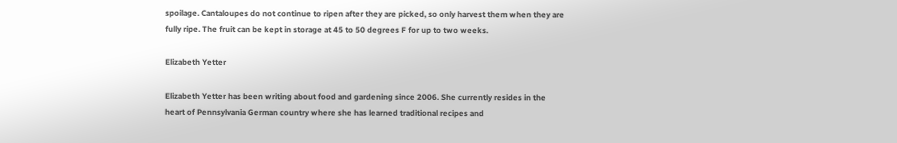spoilage. Cantaloupes do not continue to ripen after they are picked, so only harvest them when they are fully ripe. The fruit can be kept in storage at 45 to 50 degrees F for up to two weeks.

Elizabeth Yetter

Elizabeth Yetter has been writing about food and gardening since 2006. She currently resides in the heart of Pennsylvania German country where she has learned traditional recipes and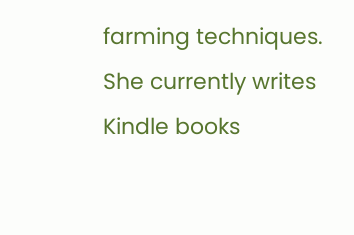farming techniques. She currently writes Kindle books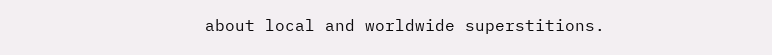about local and worldwide superstitions.